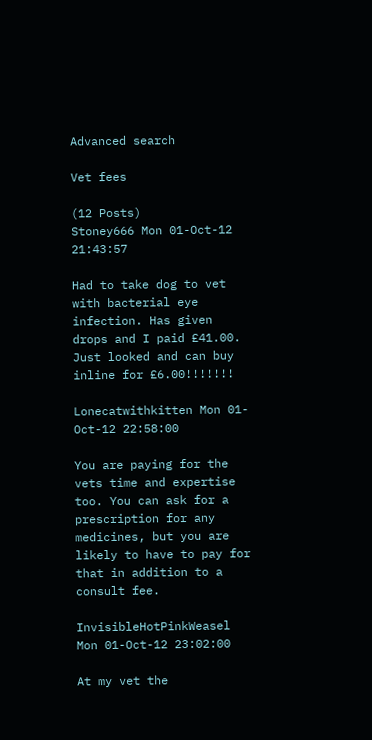Advanced search

Vet fees

(12 Posts)
Stoney666 Mon 01-Oct-12 21:43:57

Had to take dog to vet with bacterial eye infection. Has given drops and I paid £41.00.
Just looked and can buy inline for £6.00!!!!!!!

Lonecatwithkitten Mon 01-Oct-12 22:58:00

You are paying for the vets time and expertise too. You can ask for a prescription for any medicines, but you are likely to have to pay for that in addition to a consult fee.

InvisibleHotPinkWeasel Mon 01-Oct-12 23:02:00

At my vet the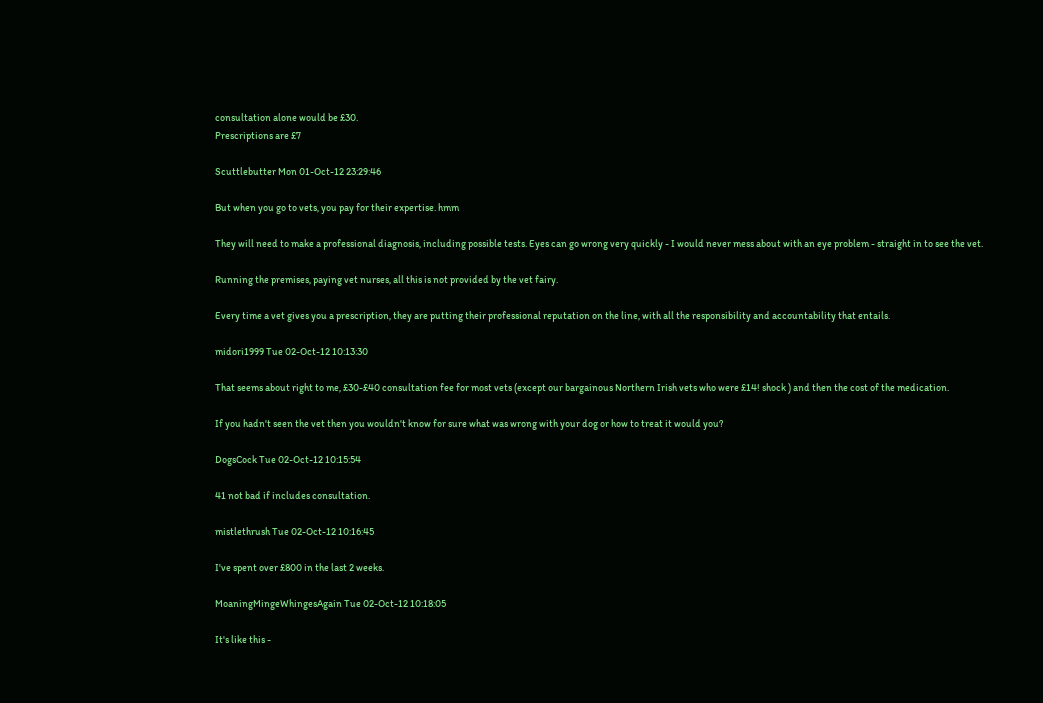consultation alone would be £30.
Prescriptions are £7

Scuttlebutter Mon 01-Oct-12 23:29:46

But when you go to vets, you pay for their expertise. hmm

They will need to make a professional diagnosis, including possible tests. Eyes can go wrong very quickly - I would never mess about with an eye problem - straight in to see the vet.

Running the premises, paying vet nurses, all this is not provided by the vet fairy.

Every time a vet gives you a prescription, they are putting their professional reputation on the line, with all the responsibility and accountability that entails.

midori1999 Tue 02-Oct-12 10:13:30

That seems about right to me, £30-£40 consultation fee for most vets (except our bargainous Northern Irish vets who were £14! shock ) and then the cost of the medication.

If you hadn't seen the vet then you wouldn't know for sure what was wrong with your dog or how to treat it would you?

DogsCock Tue 02-Oct-12 10:15:54

41 not bad if includes consultation.

mistlethrush Tue 02-Oct-12 10:16:45

I've spent over £800 in the last 2 weeks.

MoaningMingeWhingesAgain Tue 02-Oct-12 10:18:05

It's like this -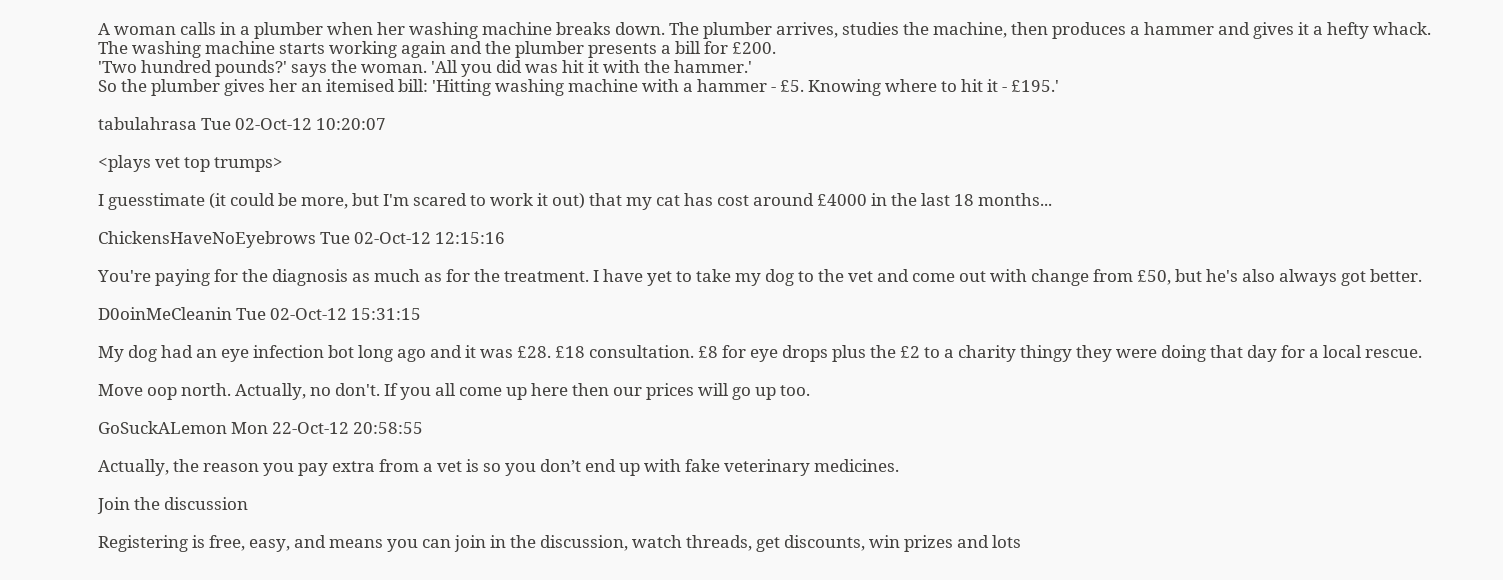A woman calls in a plumber when her washing machine breaks down. The plumber arrives, studies the machine, then produces a hammer and gives it a hefty whack.
The washing machine starts working again and the plumber presents a bill for £200.
'Two hundred pounds?' says the woman. 'All you did was hit it with the hammer.'
So the plumber gives her an itemised bill: 'Hitting washing machine with a hammer - £5. Knowing where to hit it - £195.'

tabulahrasa Tue 02-Oct-12 10:20:07

<plays vet top trumps>

I guesstimate (it could be more, but I'm scared to work it out) that my cat has cost around £4000 in the last 18 months...

ChickensHaveNoEyebrows Tue 02-Oct-12 12:15:16

You're paying for the diagnosis as much as for the treatment. I have yet to take my dog to the vet and come out with change from £50, but he's also always got better.

D0oinMeCleanin Tue 02-Oct-12 15:31:15

My dog had an eye infection bot long ago and it was £28. £18 consultation. £8 for eye drops plus the £2 to a charity thingy they were doing that day for a local rescue.

Move oop north. Actually, no don't. If you all come up here then our prices will go up too.

GoSuckALemon Mon 22-Oct-12 20:58:55

Actually, the reason you pay extra from a vet is so you don’t end up with fake veterinary medicines.

Join the discussion

Registering is free, easy, and means you can join in the discussion, watch threads, get discounts, win prizes and lots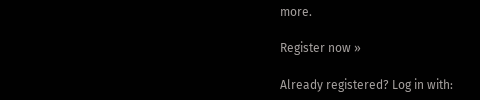more.

Register now »

Already registered? Log in with: